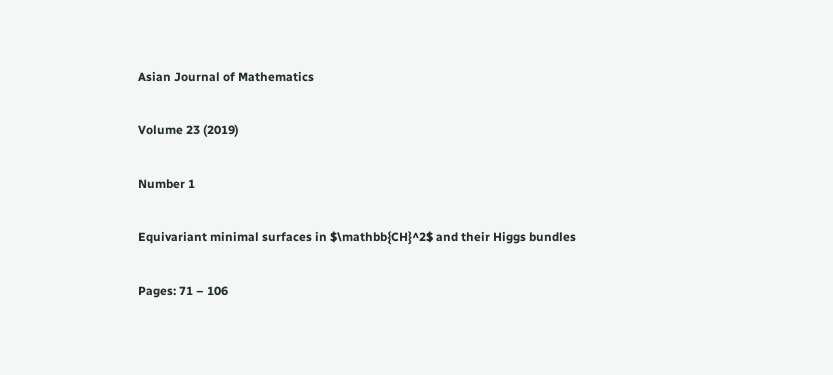Asian Journal of Mathematics

Volume 23 (2019)

Number 1

Equivariant minimal surfaces in $\mathbb{CH}^2$ and their Higgs bundles

Pages: 71 – 106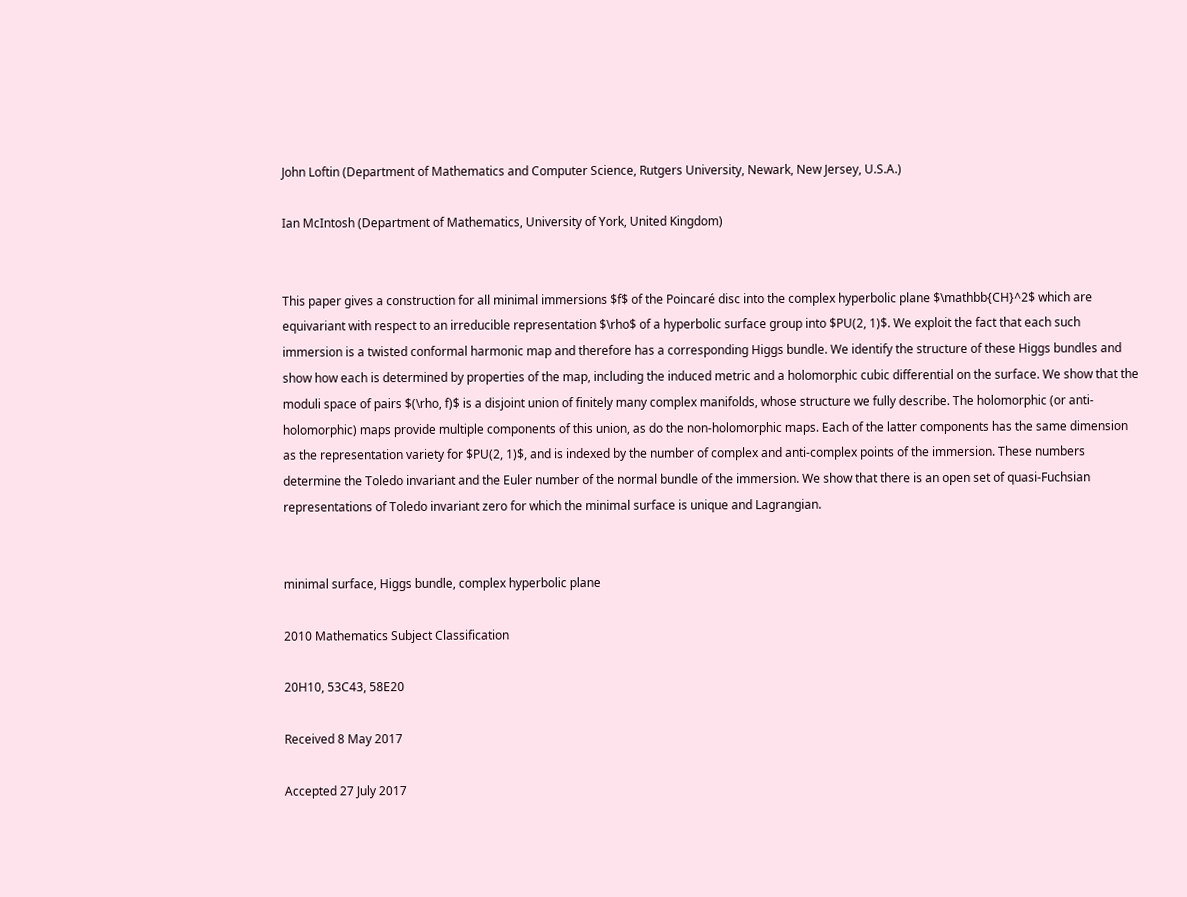John Loftin (Department of Mathematics and Computer Science, Rutgers University, Newark, New Jersey, U.S.A.)

Ian McIntosh (Department of Mathematics, University of York, United Kingdom)


This paper gives a construction for all minimal immersions $f$ of the Poincaré disc into the complex hyperbolic plane $\mathbb{CH}^2$ which are equivariant with respect to an irreducible representation $\rho$ of a hyperbolic surface group into $PU(2, 1)$. We exploit the fact that each such immersion is a twisted conformal harmonic map and therefore has a corresponding Higgs bundle. We identify the structure of these Higgs bundles and show how each is determined by properties of the map, including the induced metric and a holomorphic cubic differential on the surface. We show that the moduli space of pairs $(\rho, f)$ is a disjoint union of finitely many complex manifolds, whose structure we fully describe. The holomorphic (or anti-holomorphic) maps provide multiple components of this union, as do the non-holomorphic maps. Each of the latter components has the same dimension as the representation variety for $PU(2, 1)$, and is indexed by the number of complex and anti-complex points of the immersion. These numbers determine the Toledo invariant and the Euler number of the normal bundle of the immersion. We show that there is an open set of quasi-Fuchsian representations of Toledo invariant zero for which the minimal surface is unique and Lagrangian.


minimal surface, Higgs bundle, complex hyperbolic plane

2010 Mathematics Subject Classification

20H10, 53C43, 58E20

Received 8 May 2017

Accepted 27 July 2017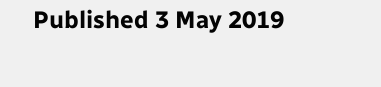Published 3 May 2019